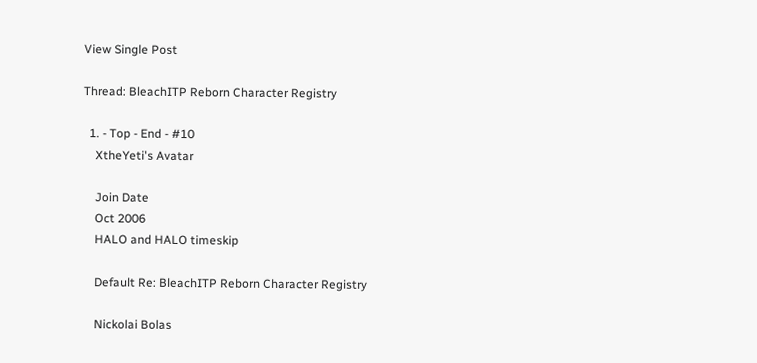View Single Post

Thread: BleachITP Reborn Character Registry

  1. - Top - End - #10
    XtheYeti's Avatar

    Join Date
    Oct 2006
    HALO and HALO timeskip

    Default Re: BleachITP Reborn Character Registry

    Nickolai Bolas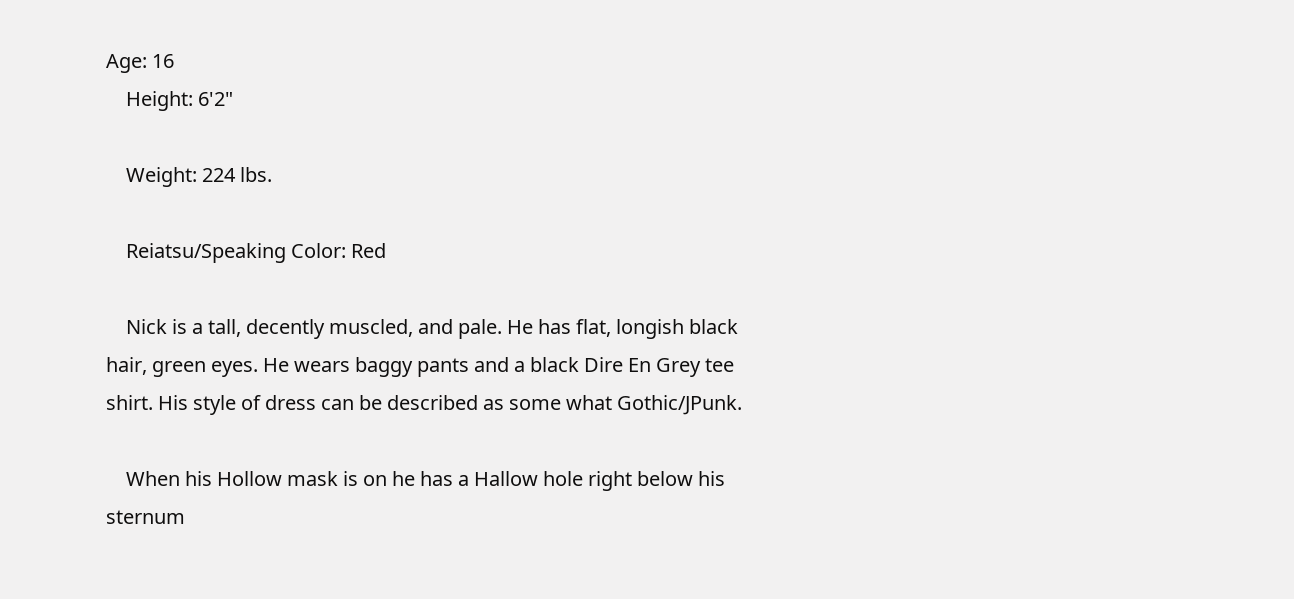Age: 16
    Height: 6'2"

    Weight: 224 lbs.

    Reiatsu/Speaking Color: Red

    Nick is a tall, decently muscled, and pale. He has flat, longish black hair, green eyes. He wears baggy pants and a black Dire En Grey tee shirt. His style of dress can be described as some what Gothic/JPunk.

    When his Hollow mask is on he has a Hallow hole right below his sternum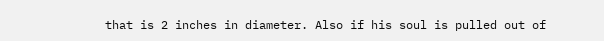that is 2 inches in diameter. Also if his soul is pulled out of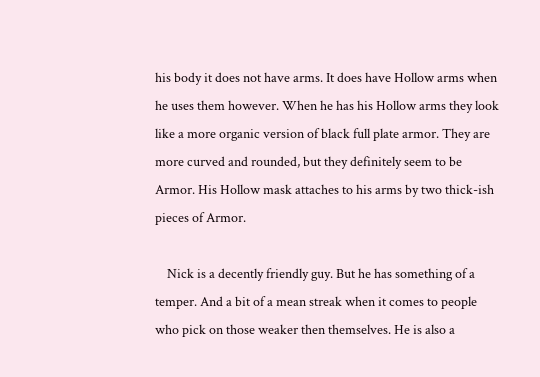his body it does not have arms. It does have Hollow arms when he uses them however. When he has his Hollow arms they look like a more organic version of black full plate armor. They are more curved and rounded, but they definitely seem to be Armor. His Hollow mask attaches to his arms by two thick-ish pieces of Armor.

    Nick is a decently friendly guy. But he has something of a temper. And a bit of a mean streak when it comes to people who pick on those weaker then themselves. He is also a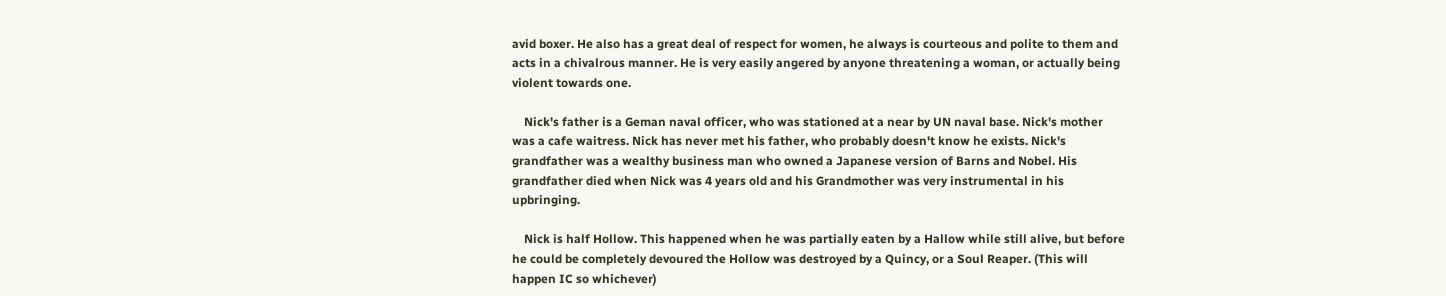avid boxer. He also has a great deal of respect for women, he always is courteous and polite to them and acts in a chivalrous manner. He is very easily angered by anyone threatening a woman, or actually being violent towards one.

    Nick's father is a Geman naval officer, who was stationed at a near by UN naval base. Nick's mother was a cafe waitress. Nick has never met his father, who probably doesn't know he exists. Nick's grandfather was a wealthy business man who owned a Japanese version of Barns and Nobel. His grandfather died when Nick was 4 years old and his Grandmother was very instrumental in his upbringing.

    Nick is half Hollow. This happened when he was partially eaten by a Hallow while still alive, but before he could be completely devoured the Hollow was destroyed by a Quincy, or a Soul Reaper. (This will happen IC so whichever)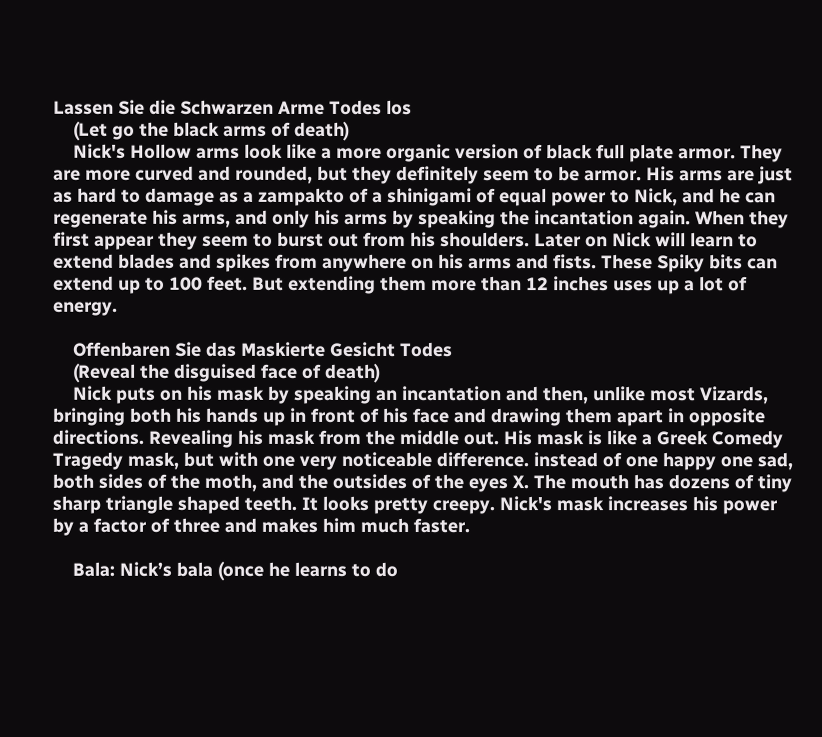Lassen Sie die Schwarzen Arme Todes los
    (Let go the black arms of death)
    Nick's Hollow arms look like a more organic version of black full plate armor. They are more curved and rounded, but they definitely seem to be armor. His arms are just as hard to damage as a zampakto of a shinigami of equal power to Nick, and he can regenerate his arms, and only his arms by speaking the incantation again. When they first appear they seem to burst out from his shoulders. Later on Nick will learn to extend blades and spikes from anywhere on his arms and fists. These Spiky bits can extend up to 100 feet. But extending them more than 12 inches uses up a lot of energy.

    Offenbaren Sie das Maskierte Gesicht Todes
    (Reveal the disguised face of death)
    Nick puts on his mask by speaking an incantation and then, unlike most Vizards, bringing both his hands up in front of his face and drawing them apart in opposite directions. Revealing his mask from the middle out. His mask is like a Greek Comedy Tragedy mask, but with one very noticeable difference. instead of one happy one sad, both sides of the moth, and the outsides of the eyes X. The mouth has dozens of tiny sharp triangle shaped teeth. It looks pretty creepy. Nick's mask increases his power by a factor of three and makes him much faster.

    Bala: Nick’s bala (once he learns to do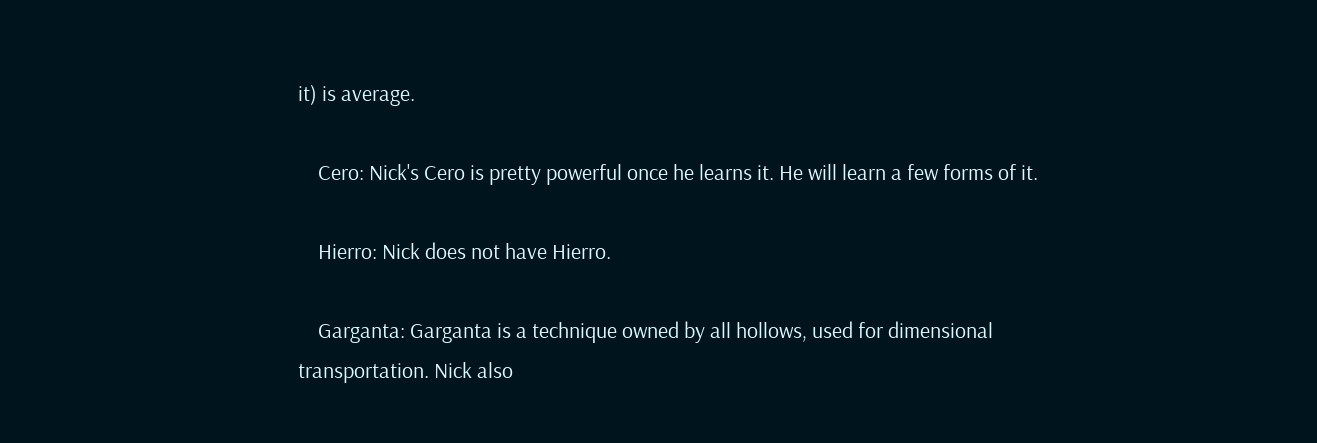it) is average.

    Cero: Nick's Cero is pretty powerful once he learns it. He will learn a few forms of it.

    Hierro: Nick does not have Hierro.

    Garganta: Garganta is a technique owned by all hollows, used for dimensional transportation. Nick also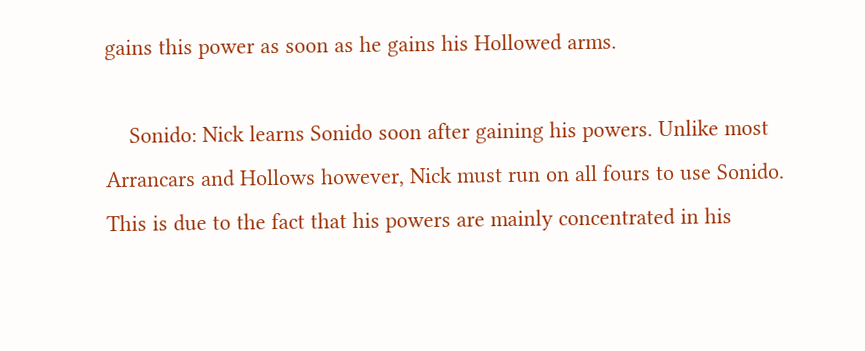gains this power as soon as he gains his Hollowed arms.

    Sonido: Nick learns Sonido soon after gaining his powers. Unlike most Arrancars and Hollows however, Nick must run on all fours to use Sonido. This is due to the fact that his powers are mainly concentrated in his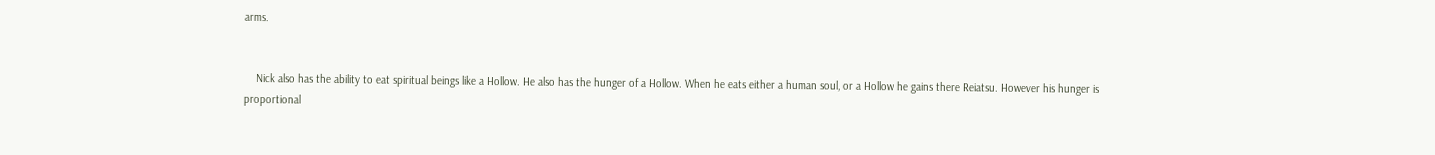arms.


    Nick also has the ability to eat spiritual beings like a Hollow. He also has the hunger of a Hollow. When he eats either a human soul, or a Hollow he gains there Reiatsu. However his hunger is proportional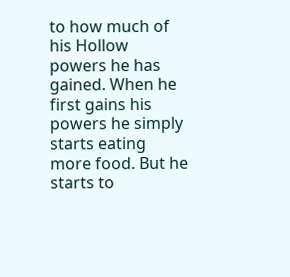to how much of his Hollow powers he has gained. When he first gains his powers he simply starts eating more food. But he starts to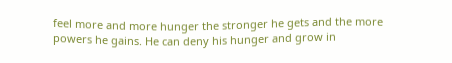feel more and more hunger the stronger he gets and the more powers he gains. He can deny his hunger and grow in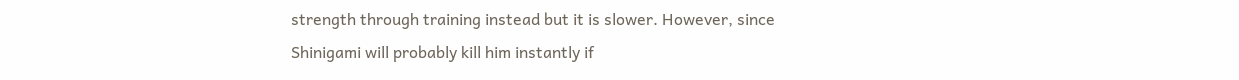strength through training instead but it is slower. However, since Shinigami will probably kill him instantly if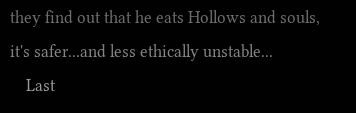they find out that he eats Hollows and souls, it's safer...and less ethically unstable...
    Last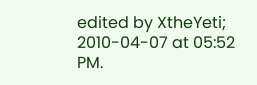edited by XtheYeti; 2010-04-07 at 05:52 PM.